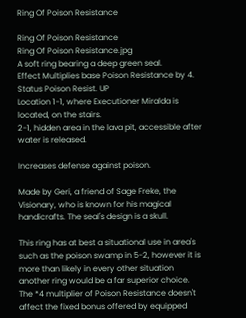Ring Of Poison Resistance

Ring Of Poison Resistance
Ring Of Poison Resistance.jpg
A soft ring bearing a deep green seal.
Effect Multiplies base Poison Resistance by 4.
Status Poison Resist. UP
Location 1-1, where Executioner Miralda is located, on the stairs.
2-1, hidden area in the lava pit, accessible after water is released.

Increases defense against poison.

Made by Geri, a friend of Sage Freke, the Visionary, who is known for his magical handicrafts. The seal's design is a skull.

This ring has at best a situational use in area's such as the poison swamp in 5-2, however it is more than likely in every other situation another ring would be a far superior choice. The *4 multiplier of Poison Resistance doesn't affect the fixed bonus offered by equipped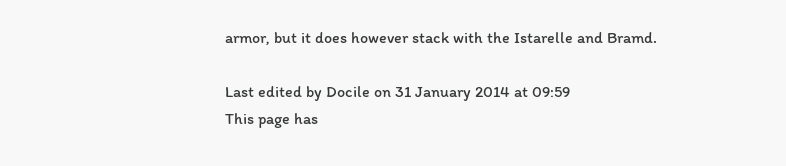armor, but it does however stack with the Istarelle and Bramd.

Last edited by Docile on 31 January 2014 at 09:59
This page has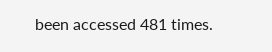been accessed 481 times.